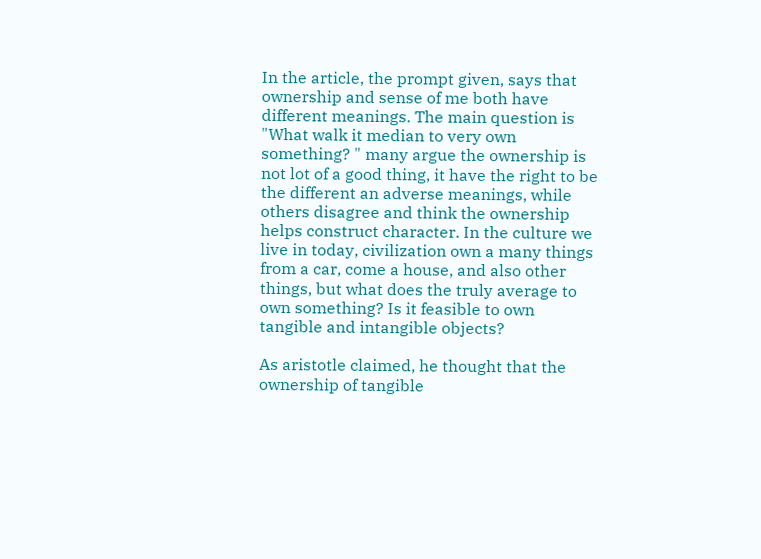In the article, the prompt given, says that ownership and sense of me both have different meanings. The main question is "What walk it median to very own something? " many argue the ownership is not lot of a good thing, it have the right to be the different an adverse meanings, while others disagree and think the ownership helps construct character. In the culture we live in today, civilization own a many things from a car, come a house, and also other things, but what does the truly average to own something? Is it feasible to own tangible and intangible objects?

As aristotle claimed, he thought that the ownership of tangible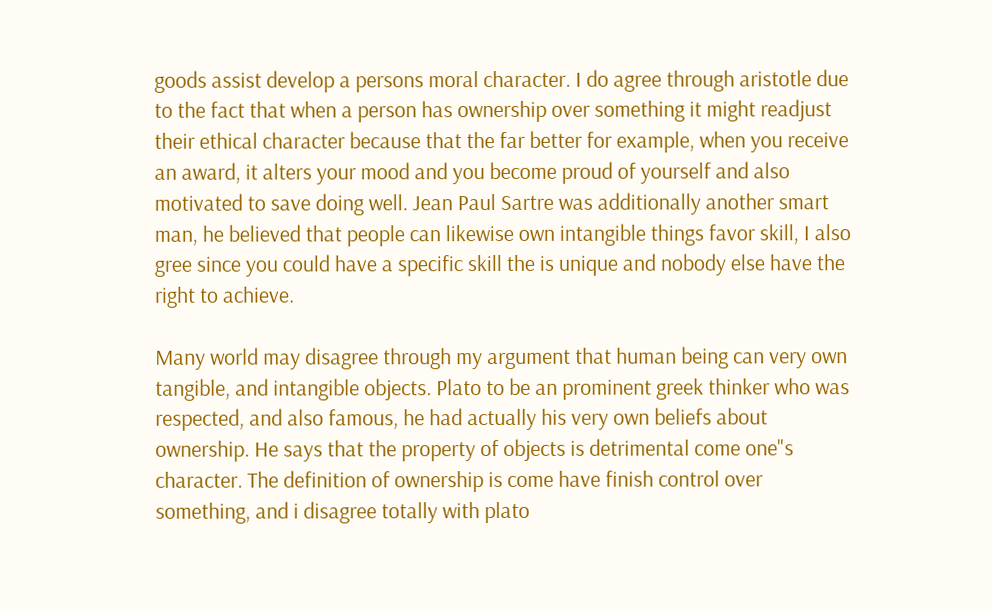goods assist develop a persons moral character. I do agree through aristotle due to the fact that when a person has ownership over something it might readjust their ethical character because that the far better for example, when you receive an award, it alters your mood and you become proud of yourself and also motivated to save doing well. Jean Paul Sartre was additionally another smart man, he believed that people can likewise own intangible things favor skill, I also gree since you could have a specific skill the is unique and nobody else have the right to achieve.

Many world may disagree through my argument that human being can very own tangible, and intangible objects. Plato to be an prominent greek thinker who was respected, and also famous, he had actually his very own beliefs about ownership. He says that the property of objects is detrimental come one"s character. The definition of ownership is come have finish control over something, and i disagree totally with plato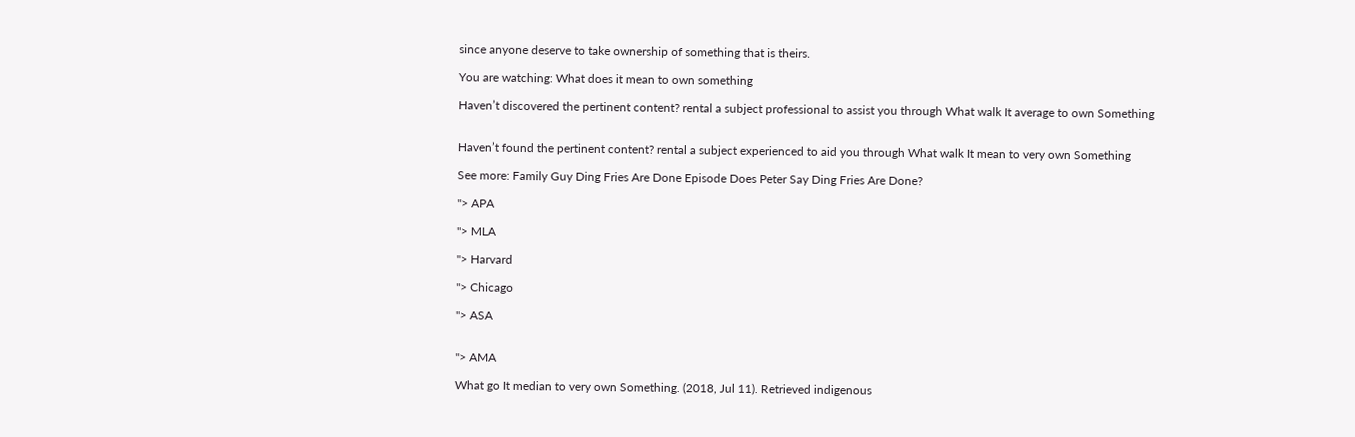since anyone deserve to take ownership of something that is theirs.

You are watching: What does it mean to own something

Haven’t discovered the pertinent content? rental a subject professional to assist you through What walk It average to own Something


Haven’t found the pertinent content? rental a subject experienced to aid you through What walk It mean to very own Something

See more: Family Guy Ding Fries Are Done Episode Does Peter Say Ding Fries Are Done?

"> APA

"> MLA

"> Harvard

"> Chicago

"> ASA


"> AMA

What go It median to very own Something. (2018, Jul 11). Retrieved indigenous